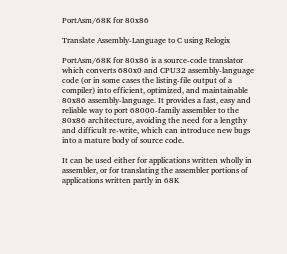PortAsm/68K for 80x86

Translate Assembly-Language to C using Relogix

PortAsm/68K for 80x86 is a source-code translator which converts 680x0 and CPU32 assembly-language code (or in some cases the listing-file output of a compiler) into efficient, optimized, and maintainable 80x86 assembly-language. It provides a fast, easy and reliable way to port 68000-family assembler to the 80x86 architecture, avoiding the need for a lengthy and difficult re-write, which can introduce new bugs into a mature body of source code.

It can be used either for applications written wholly in assembler, or for translating the assembler portions of applications written partly in 68K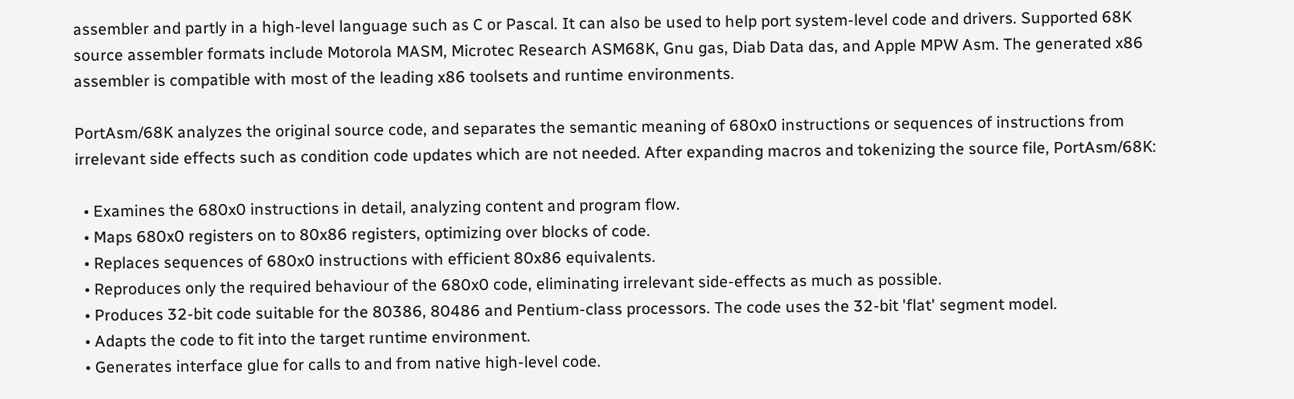assembler and partly in a high-level language such as C or Pascal. It can also be used to help port system-level code and drivers. Supported 68K source assembler formats include Motorola MASM, Microtec Research ASM68K, Gnu gas, Diab Data das, and Apple MPW Asm. The generated x86 assembler is compatible with most of the leading x86 toolsets and runtime environments.

PortAsm/68K analyzes the original source code, and separates the semantic meaning of 680x0 instructions or sequences of instructions from irrelevant side effects such as condition code updates which are not needed. After expanding macros and tokenizing the source file, PortAsm/68K:

  • Examines the 680x0 instructions in detail, analyzing content and program flow.
  • Maps 680x0 registers on to 80x86 registers, optimizing over blocks of code.
  • Replaces sequences of 680x0 instructions with efficient 80x86 equivalents.
  • Reproduces only the required behaviour of the 680x0 code, eliminating irrelevant side-effects as much as possible.
  • Produces 32-bit code suitable for the 80386, 80486 and Pentium-class processors. The code uses the 32-bit 'flat' segment model.
  • Adapts the code to fit into the target runtime environment.
  • Generates interface glue for calls to and from native high-level code.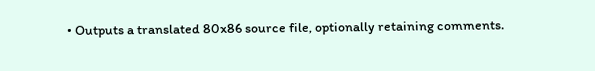• Outputs a translated 80x86 source file, optionally retaining comments.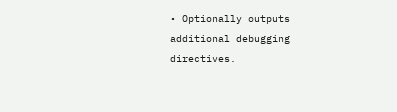• Optionally outputs additional debugging directives.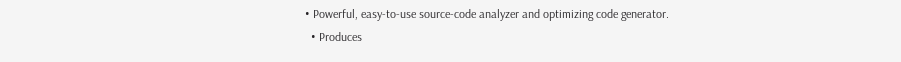• Powerful, easy-to-use source-code analyzer and optimizing code generator.
  • Produces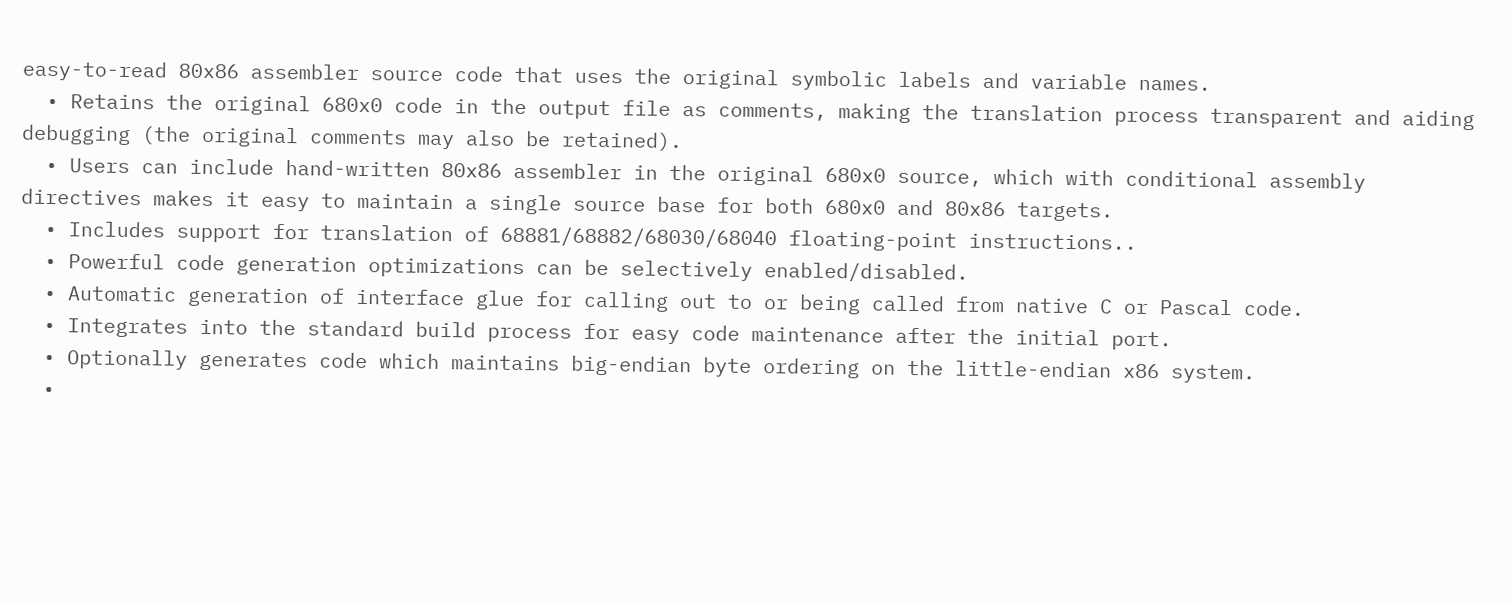easy-to-read 80x86 assembler source code that uses the original symbolic labels and variable names.
  • Retains the original 680x0 code in the output file as comments, making the translation process transparent and aiding debugging (the original comments may also be retained).
  • Users can include hand-written 80x86 assembler in the original 680x0 source, which with conditional assembly directives makes it easy to maintain a single source base for both 680x0 and 80x86 targets.
  • Includes support for translation of 68881/68882/68030/68040 floating-point instructions..
  • Powerful code generation optimizations can be selectively enabled/disabled.
  • Automatic generation of interface glue for calling out to or being called from native C or Pascal code.
  • Integrates into the standard build process for easy code maintenance after the initial port.
  • Optionally generates code which maintains big-endian byte ordering on the little-endian x86 system.
  •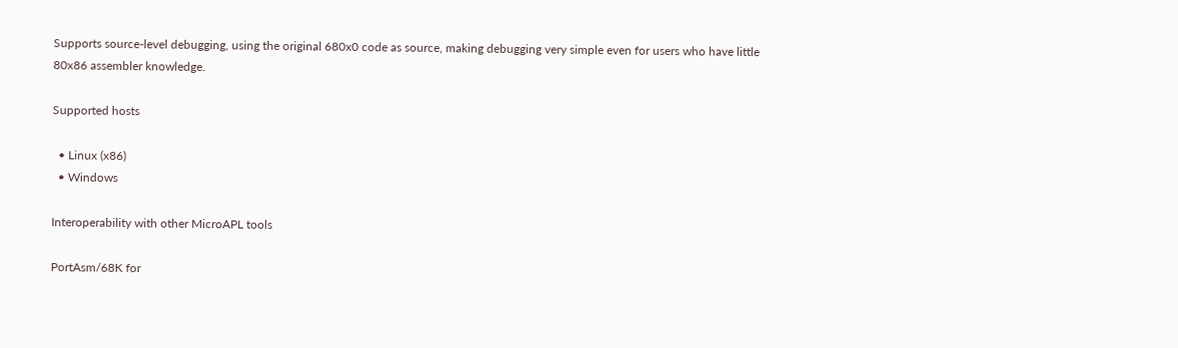Supports source-level debugging, using the original 680x0 code as source, making debugging very simple even for users who have little 80x86 assembler knowledge.

Supported hosts

  • Linux (x86)
  • Windows

Interoperability with other MicroAPL tools

PortAsm/68K for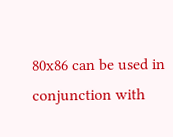80x86 can be used in conjunction with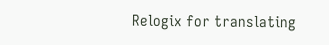Relogix for translating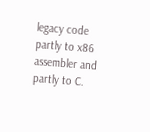legacy code partly to x86 assembler and partly to C.